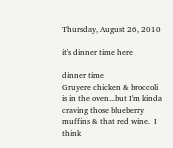Thursday, August 26, 2010

it's dinner time here

dinner time
Gruyere chicken & broccoli is in the oven...but I'm kinda craving those blueberry muffins & that red wine.  I think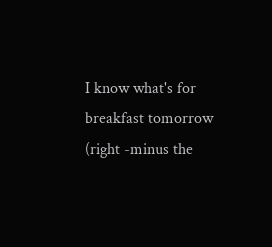I know what's for breakfast tomorrow (right -minus the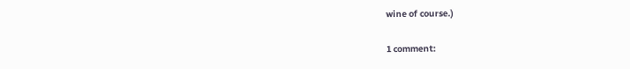wine of course.)

1 comment: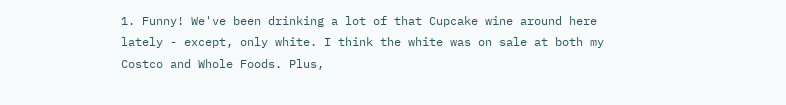1. Funny! We've been drinking a lot of that Cupcake wine around here lately - except, only white. I think the white was on sale at both my Costco and Whole Foods. Plus,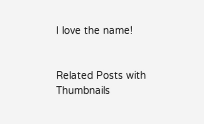I love the name!


Related Posts with Thumbnails